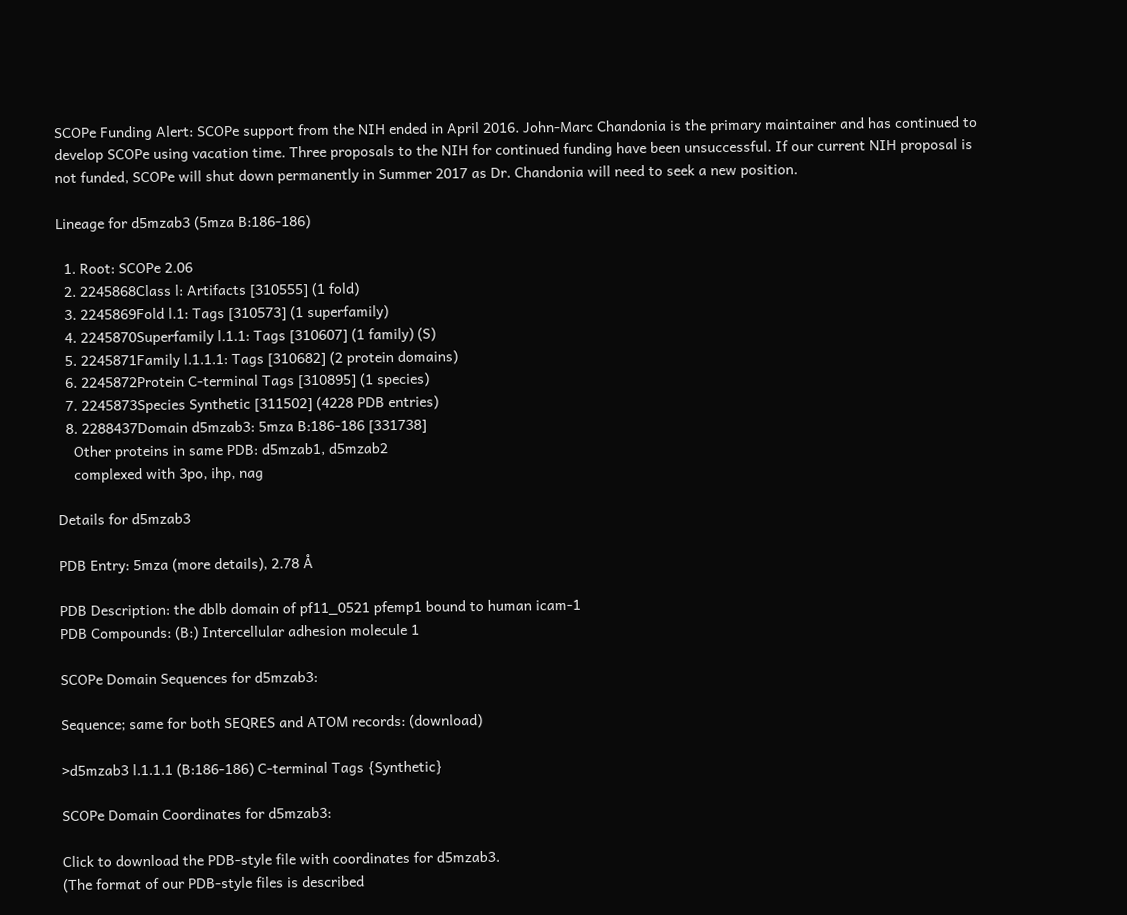SCOPe Funding Alert: SCOPe support from the NIH ended in April 2016. John-Marc Chandonia is the primary maintainer and has continued to develop SCOPe using vacation time. Three proposals to the NIH for continued funding have been unsuccessful. If our current NIH proposal is not funded, SCOPe will shut down permanently in Summer 2017 as Dr. Chandonia will need to seek a new position.

Lineage for d5mzab3 (5mza B:186-186)

  1. Root: SCOPe 2.06
  2. 2245868Class l: Artifacts [310555] (1 fold)
  3. 2245869Fold l.1: Tags [310573] (1 superfamily)
  4. 2245870Superfamily l.1.1: Tags [310607] (1 family) (S)
  5. 2245871Family l.1.1.1: Tags [310682] (2 protein domains)
  6. 2245872Protein C-terminal Tags [310895] (1 species)
  7. 2245873Species Synthetic [311502] (4228 PDB entries)
  8. 2288437Domain d5mzab3: 5mza B:186-186 [331738]
    Other proteins in same PDB: d5mzab1, d5mzab2
    complexed with 3po, ihp, nag

Details for d5mzab3

PDB Entry: 5mza (more details), 2.78 Å

PDB Description: the dblb domain of pf11_0521 pfemp1 bound to human icam-1
PDB Compounds: (B:) Intercellular adhesion molecule 1

SCOPe Domain Sequences for d5mzab3:

Sequence; same for both SEQRES and ATOM records: (download)

>d5mzab3 l.1.1.1 (B:186-186) C-terminal Tags {Synthetic}

SCOPe Domain Coordinates for d5mzab3:

Click to download the PDB-style file with coordinates for d5mzab3.
(The format of our PDB-style files is described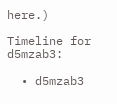here.)

Timeline for d5mzab3:

  • d5mzab3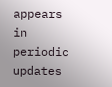appears in periodic updates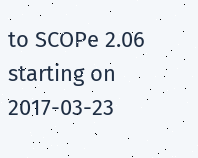to SCOPe 2.06 starting on 2017-03-23